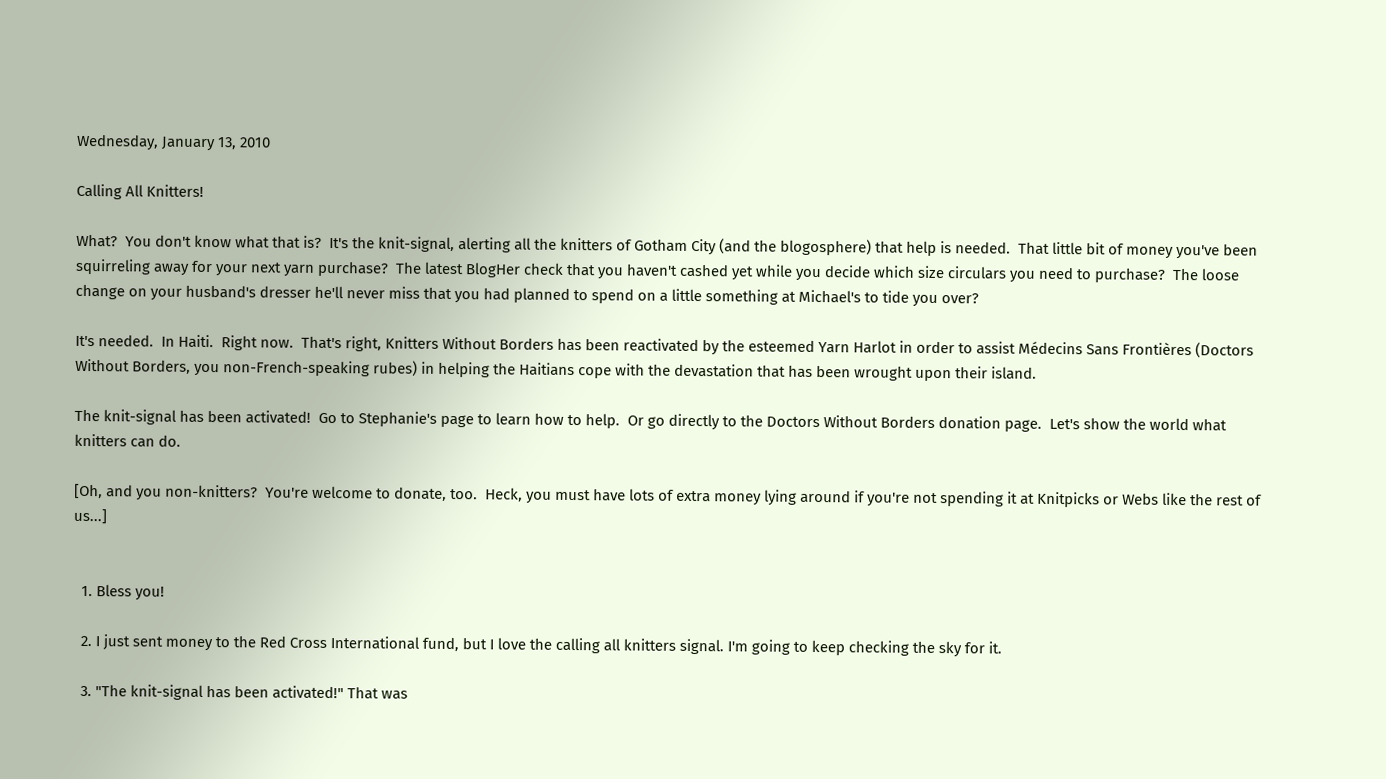Wednesday, January 13, 2010

Calling All Knitters!

What?  You don't know what that is?  It's the knit-signal, alerting all the knitters of Gotham City (and the blogosphere) that help is needed.  That little bit of money you've been squirreling away for your next yarn purchase?  The latest BlogHer check that you haven't cashed yet while you decide which size circulars you need to purchase?  The loose change on your husband's dresser he'll never miss that you had planned to spend on a little something at Michael's to tide you over?

It's needed.  In Haiti.  Right now.  That's right, Knitters Without Borders has been reactivated by the esteemed Yarn Harlot in order to assist Médecins Sans Frontières (Doctors Without Borders, you non-French-speaking rubes) in helping the Haitians cope with the devastation that has been wrought upon their island.

The knit-signal has been activated!  Go to Stephanie's page to learn how to help.  Or go directly to the Doctors Without Borders donation page.  Let's show the world what knitters can do.

[Oh, and you non-knitters?  You're welcome to donate, too.  Heck, you must have lots of extra money lying around if you're not spending it at Knitpicks or Webs like the rest of us...]


  1. Bless you!

  2. I just sent money to the Red Cross International fund, but I love the calling all knitters signal. I'm going to keep checking the sky for it.

  3. "The knit-signal has been activated!" That was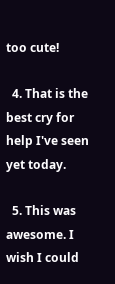too cute!

  4. That is the best cry for help I've seen yet today.

  5. This was awesome. I wish I could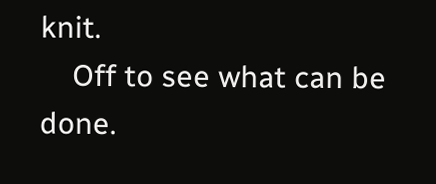knit.
    Off to see what can be done.